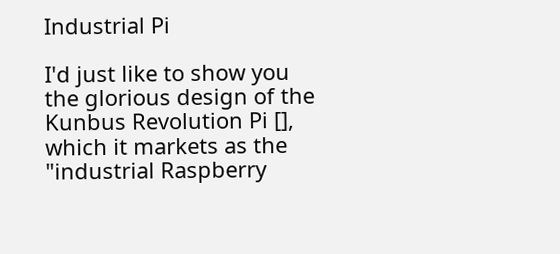Industrial Pi

I'd just like to show you the glorious design of the Kunbus Revolution Pi [], which it markets as the "industrial Raspberry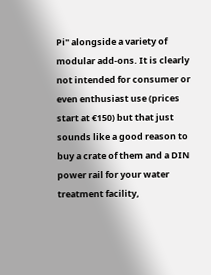Pi" alongside a variety of modular add-ons. It is clearly not intended for consumer or even enthusiast use (prices start at €150) but that just sounds like a good reason to buy a crate of them and a DIN power rail for your water treatment facility,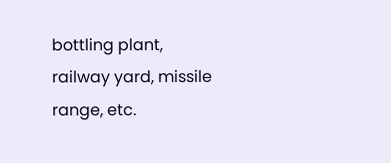bottling plant, railway yard, missile range, etc.